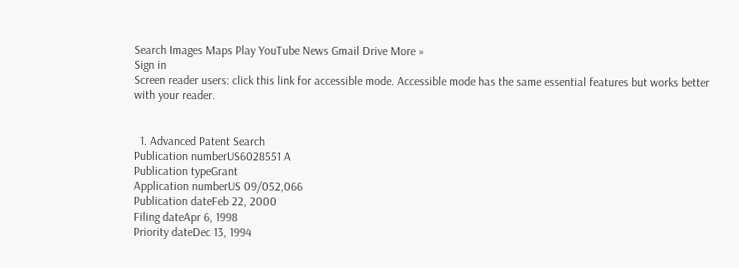Search Images Maps Play YouTube News Gmail Drive More »
Sign in
Screen reader users: click this link for accessible mode. Accessible mode has the same essential features but works better with your reader.


  1. Advanced Patent Search
Publication numberUS6028551 A
Publication typeGrant
Application numberUS 09/052,066
Publication dateFeb 22, 2000
Filing dateApr 6, 1998
Priority dateDec 13, 1994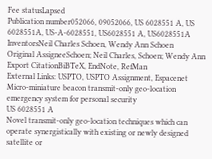Fee statusLapsed
Publication number052066, 09052066, US 6028551 A, US 6028551A, US-A-6028551, US6028551 A, US6028551A
InventorsNeil Charles Schoen, Wendy Ann Schoen
Original AssigneeSchoen; Neil Charles, Schoen; Wendy Ann
Export CitationBiBTeX, EndNote, RefMan
External Links: USPTO, USPTO Assignment, Espacenet
Micro-miniature beacon transmit-only geo-location emergency system for personal security
US 6028551 A
Novel transmit-only geo-location techniques which can operate synergistically with existing or newly designed satellite or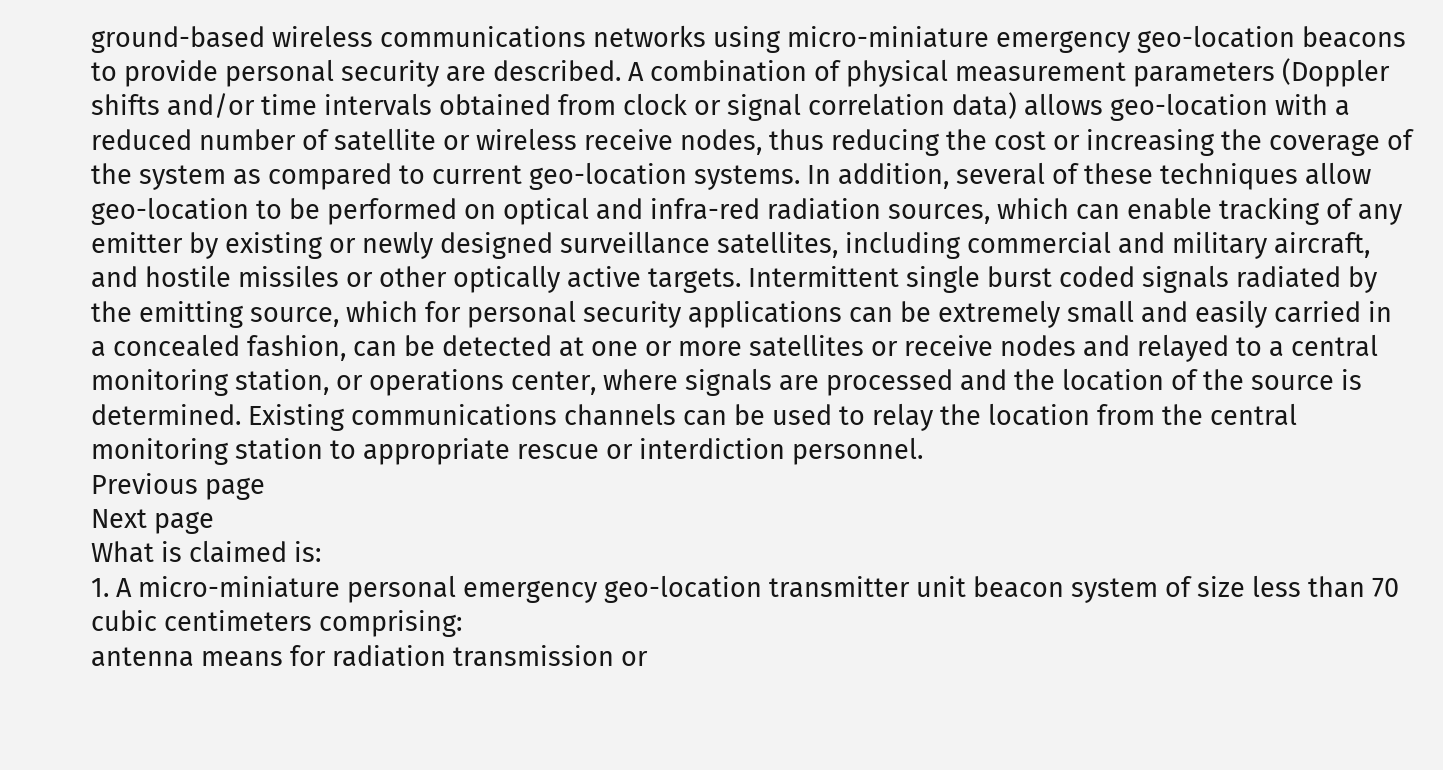ground-based wireless communications networks using micro-miniature emergency geo-location beacons to provide personal security are described. A combination of physical measurement parameters (Doppler shifts and/or time intervals obtained from clock or signal correlation data) allows geo-location with a reduced number of satellite or wireless receive nodes, thus reducing the cost or increasing the coverage of the system as compared to current geo-location systems. In addition, several of these techniques allow geo-location to be performed on optical and infra-red radiation sources, which can enable tracking of any emitter by existing or newly designed surveillance satellites, including commercial and military aircraft, and hostile missiles or other optically active targets. Intermittent single burst coded signals radiated by the emitting source, which for personal security applications can be extremely small and easily carried in a concealed fashion, can be detected at one or more satellites or receive nodes and relayed to a central monitoring station, or operations center, where signals are processed and the location of the source is determined. Existing communications channels can be used to relay the location from the central monitoring station to appropriate rescue or interdiction personnel.
Previous page
Next page
What is claimed is:
1. A micro-miniature personal emergency geo-location transmitter unit beacon system of size less than 70 cubic centimeters comprising:
antenna means for radiation transmission or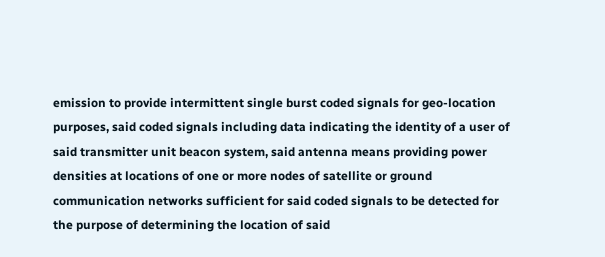emission to provide intermittent single burst coded signals for geo-location purposes, said coded signals including data indicating the identity of a user of said transmitter unit beacon system, said antenna means providing power densities at locations of one or more nodes of satellite or ground communication networks sufficient for said coded signals to be detected for the purpose of determining the location of said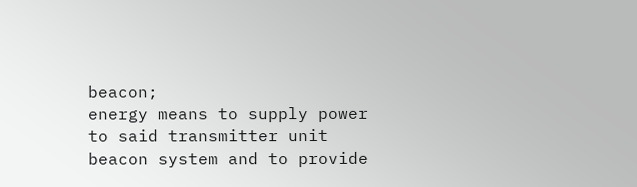beacon;
energy means to supply power to said transmitter unit beacon system and to provide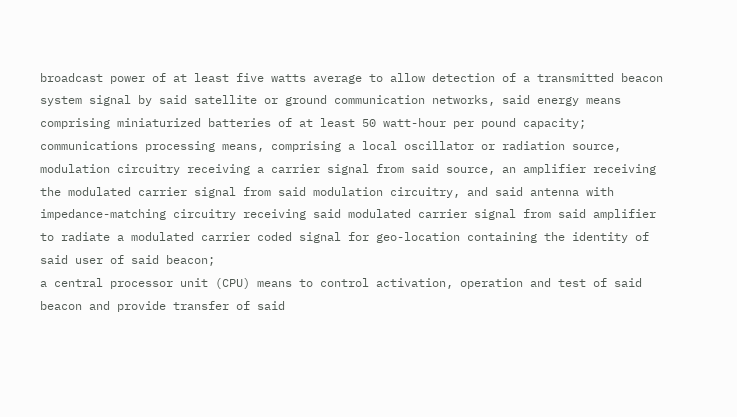broadcast power of at least five watts average to allow detection of a transmitted beacon system signal by said satellite or ground communication networks, said energy means comprising miniaturized batteries of at least 50 watt-hour per pound capacity;
communications processing means, comprising a local oscillator or radiation source, modulation circuitry receiving a carrier signal from said source, an amplifier receiving the modulated carrier signal from said modulation circuitry, and said antenna with impedance-matching circuitry receiving said modulated carrier signal from said amplifier to radiate a modulated carrier coded signal for geo-location containing the identity of said user of said beacon;
a central processor unit (CPU) means to control activation, operation and test of said beacon and provide transfer of said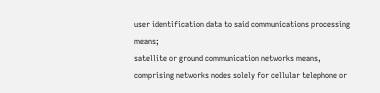user identification data to said communications processing means;
satellite or ground communication networks means, comprising networks nodes solely for cellular telephone or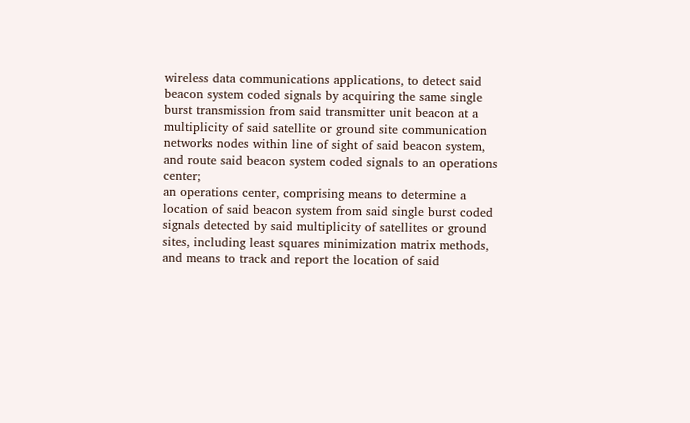wireless data communications applications, to detect said beacon system coded signals by acquiring the same single burst transmission from said transmitter unit beacon at a multiplicity of said satellite or ground site communication networks nodes within line of sight of said beacon system, and route said beacon system coded signals to an operations center;
an operations center, comprising means to determine a location of said beacon system from said single burst coded signals detected by said multiplicity of satellites or ground sites, including least squares minimization matrix methods, and means to track and report the location of said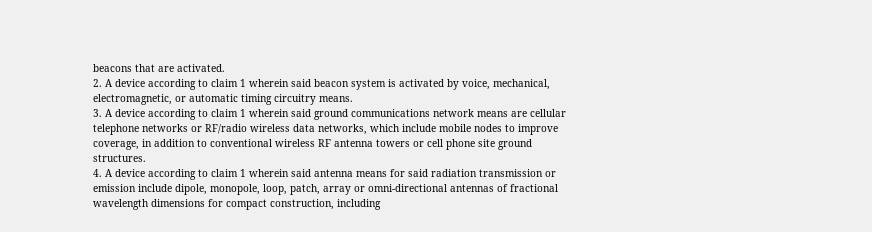beacons that are activated.
2. A device according to claim 1 wherein said beacon system is activated by voice, mechanical, electromagnetic, or automatic timing circuitry means.
3. A device according to claim 1 wherein said ground communications network means are cellular telephone networks or RF/radio wireless data networks, which include mobile nodes to improve coverage, in addition to conventional wireless RF antenna towers or cell phone site ground structures.
4. A device according to claim 1 wherein said antenna means for said radiation transmission or emission include dipole, monopole, loop, patch, array or omni-directional antennas of fractional wavelength dimensions for compact construction, including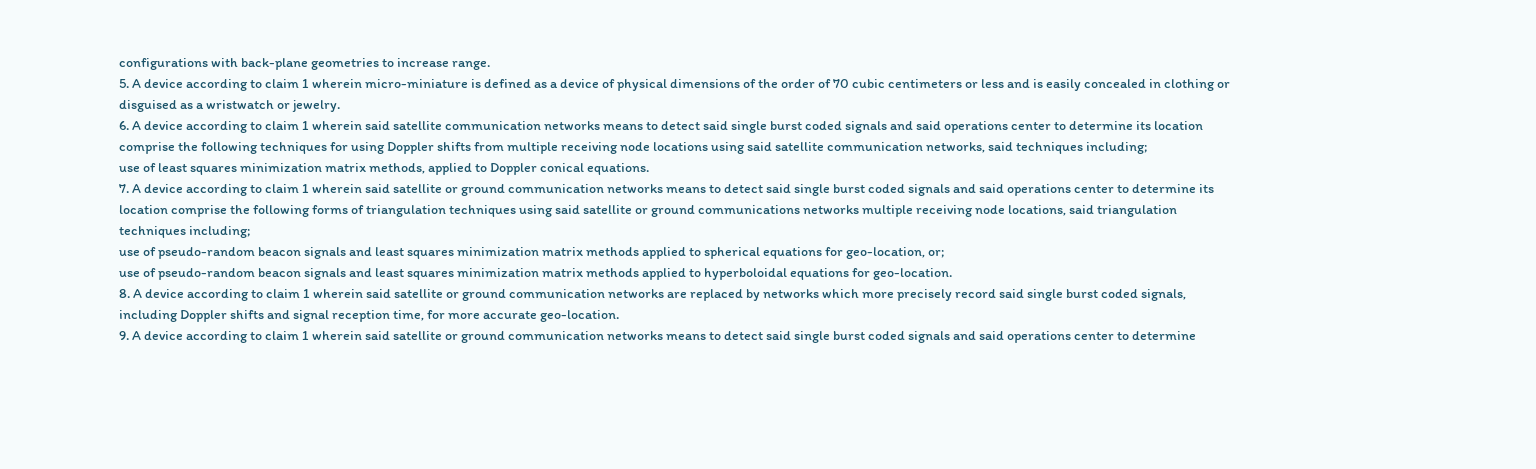configurations with back-plane geometries to increase range.
5. A device according to claim 1 wherein micro-miniature is defined as a device of physical dimensions of the order of 70 cubic centimeters or less and is easily concealed in clothing or disguised as a wristwatch or jewelry.
6. A device according to claim 1 wherein said satellite communication networks means to detect said single burst coded signals and said operations center to determine its location comprise the following techniques for using Doppler shifts from multiple receiving node locations using said satellite communication networks, said techniques including;
use of least squares minimization matrix methods, applied to Doppler conical equations.
7. A device according to claim 1 wherein said satellite or ground communication networks means to detect said single burst coded signals and said operations center to determine its location comprise the following forms of triangulation techniques using said satellite or ground communications networks multiple receiving node locations, said triangulation techniques including;
use of pseudo-random beacon signals and least squares minimization matrix methods applied to spherical equations for geo-location, or;
use of pseudo-random beacon signals and least squares minimization matrix methods applied to hyperboloidal equations for geo-location.
8. A device according to claim 1 wherein said satellite or ground communication networks are replaced by networks which more precisely record said single burst coded signals, including Doppler shifts and signal reception time, for more accurate geo-location.
9. A device according to claim 1 wherein said satellite or ground communication networks means to detect said single burst coded signals and said operations center to determine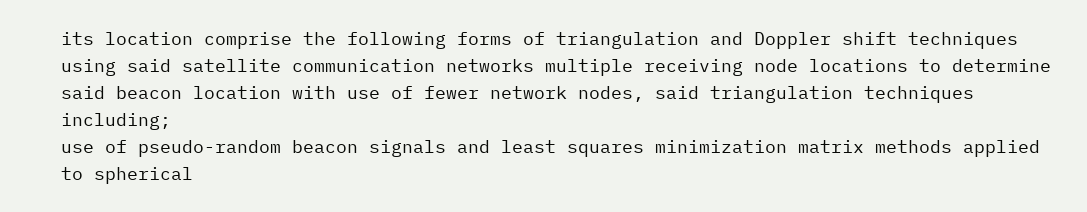its location comprise the following forms of triangulation and Doppler shift techniques using said satellite communication networks multiple receiving node locations to determine said beacon location with use of fewer network nodes, said triangulation techniques including;
use of pseudo-random beacon signals and least squares minimization matrix methods applied to spherical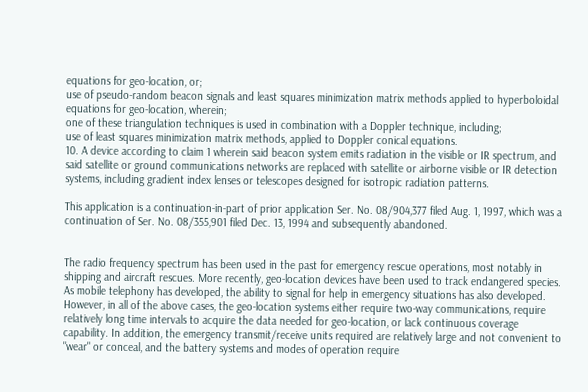equations for geo-location, or;
use of pseudo-random beacon signals and least squares minimization matrix methods applied to hyperboloidal equations for geo-location, wherein;
one of these triangulation techniques is used in combination with a Doppler technique, including;
use of least squares minimization matrix methods, applied to Doppler conical equations.
10. A device according to claim 1 wherein said beacon system emits radiation in the visible or IR spectrum, and said satellite or ground communications networks are replaced with satellite or airborne visible or IR detection systems, including gradient index lenses or telescopes designed for isotropic radiation patterns.

This application is a continuation-in-part of prior application Ser. No. 08/904,377 filed Aug. 1, 1997, which was a continuation of Ser. No. 08/355,901 filed Dec. 13, 1994 and subsequently abandoned.


The radio frequency spectrum has been used in the past for emergency rescue operations, most notably in shipping and aircraft rescues. More recently, geo-location devices have been used to track endangered species. As mobile telephony has developed, the ability to signal for help in emergency situations has also developed. However, in all of the above cases, the geo-location systems either require two-way communications, require relatively long time intervals to acquire the data needed for geo-location, or lack continuous coverage capability. In addition, the emergency transmit/receive units required are relatively large and not convenient to "wear" or conceal, and the battery systems and modes of operation require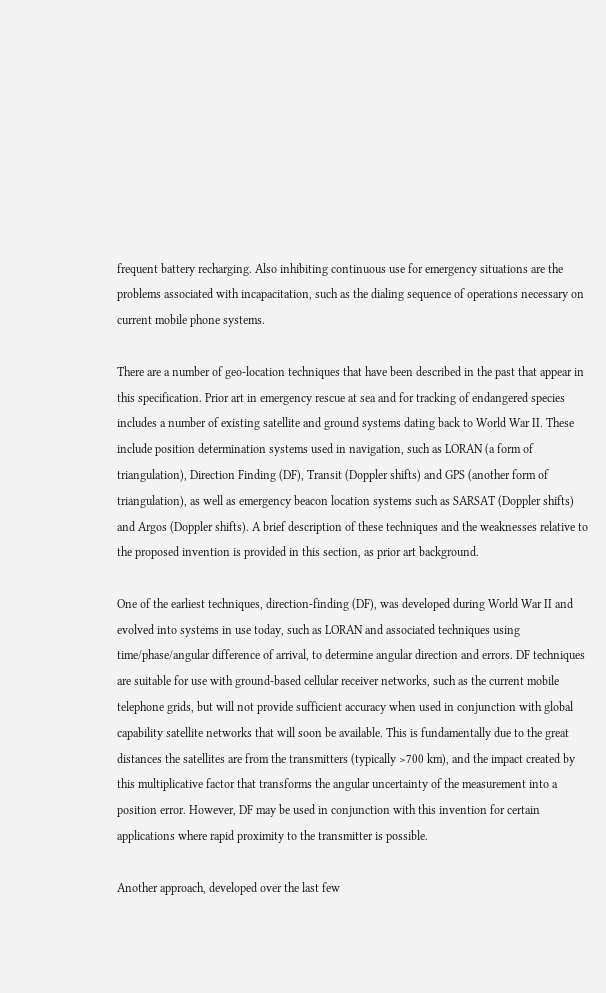frequent battery recharging. Also inhibiting continuous use for emergency situations are the problems associated with incapacitation, such as the dialing sequence of operations necessary on current mobile phone systems.

There are a number of geo-location techniques that have been described in the past that appear in this specification. Prior art in emergency rescue at sea and for tracking of endangered species includes a number of existing satellite and ground systems dating back to World War II. These include position determination systems used in navigation, such as LORAN (a form of triangulation), Direction Finding (DF), Transit (Doppler shifts) and GPS (another form of triangulation), as well as emergency beacon location systems such as SARSAT (Doppler shifts) and Argos (Doppler shifts). A brief description of these techniques and the weaknesses relative to the proposed invention is provided in this section, as prior art background.

One of the earliest techniques, direction-finding (DF), was developed during World War II and evolved into systems in use today, such as LORAN and associated techniques using time/phase/angular difference of arrival, to determine angular direction and errors. DF techniques are suitable for use with ground-based cellular receiver networks, such as the current mobile telephone grids, but will not provide sufficient accuracy when used in conjunction with global capability satellite networks that will soon be available. This is fundamentally due to the great distances the satellites are from the transmitters (typically >700 km), and the impact created by this multiplicative factor that transforms the angular uncertainty of the measurement into a position error. However, DF may be used in conjunction with this invention for certain applications where rapid proximity to the transmitter is possible.

Another approach, developed over the last few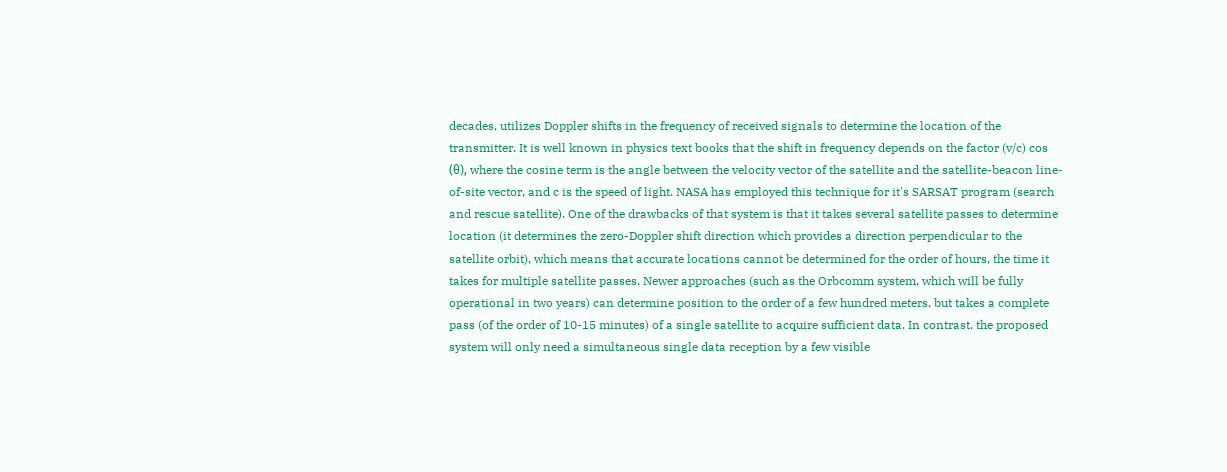decades, utilizes Doppler shifts in the frequency of received signals to determine the location of the transmitter. It is well known in physics text books that the shift in frequency depends on the factor (v/c) cos (θ), where the cosine term is the angle between the velocity vector of the satellite and the satellite-beacon line-of-site vector, and c is the speed of light. NASA has employed this technique for it's SARSAT program (search and rescue satellite). One of the drawbacks of that system is that it takes several satellite passes to determine location (it determines the zero-Doppler shift direction which provides a direction perpendicular to the satellite orbit), which means that accurate locations cannot be determined for the order of hours, the time it takes for multiple satellite passes. Newer approaches (such as the Orbcomm system, which will be fully operational in two years) can determine position to the order of a few hundred meters, but takes a complete pass (of the order of 10-15 minutes) of a single satellite to acquire sufficient data. In contrast, the proposed system will only need a simultaneous single data reception by a few visible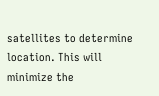satellites to determine location. This will minimize the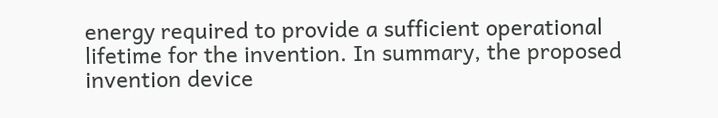energy required to provide a sufficient operational lifetime for the invention. In summary, the proposed invention device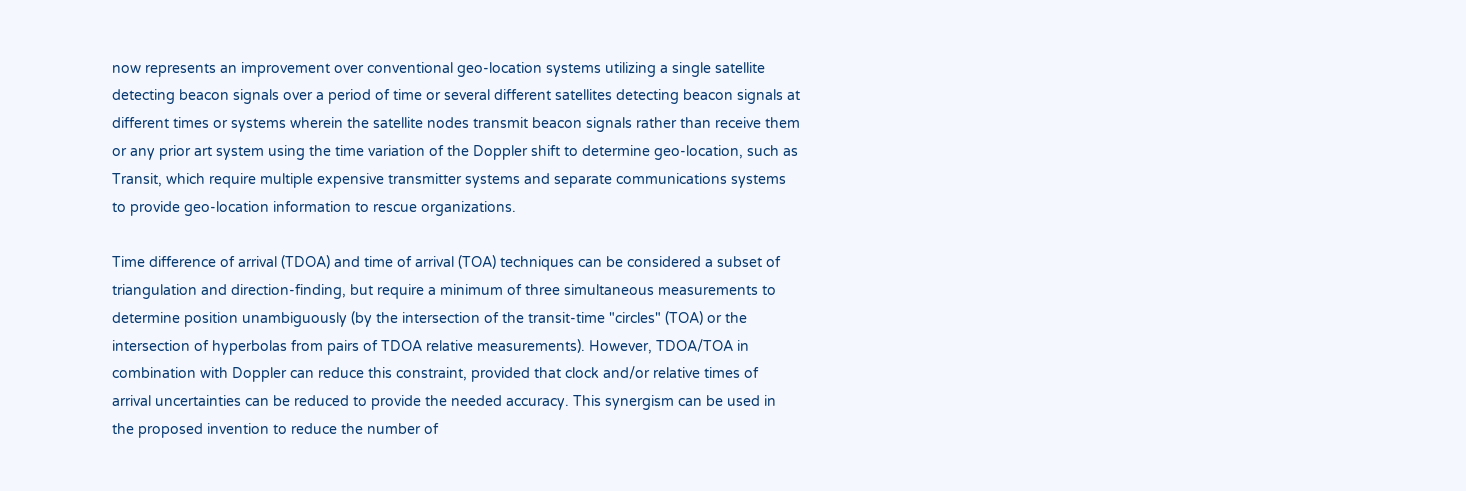now represents an improvement over conventional geo-location systems utilizing a single satellite detecting beacon signals over a period of time or several different satellites detecting beacon signals at different times or systems wherein the satellite nodes transmit beacon signals rather than receive them or any prior art system using the time variation of the Doppler shift to determine geo-location, such as Transit, which require multiple expensive transmitter systems and separate communications systems to provide geo-location information to rescue organizations.

Time difference of arrival (TDOA) and time of arrival (TOA) techniques can be considered a subset of triangulation and direction-finding, but require a minimum of three simultaneous measurements to determine position unambiguously (by the intersection of the transit-time "circles" (TOA) or the intersection of hyperbolas from pairs of TDOA relative measurements). However, TDOA/TOA in combination with Doppler can reduce this constraint, provided that clock and/or relative times of arrival uncertainties can be reduced to provide the needed accuracy. This synergism can be used in the proposed invention to reduce the number of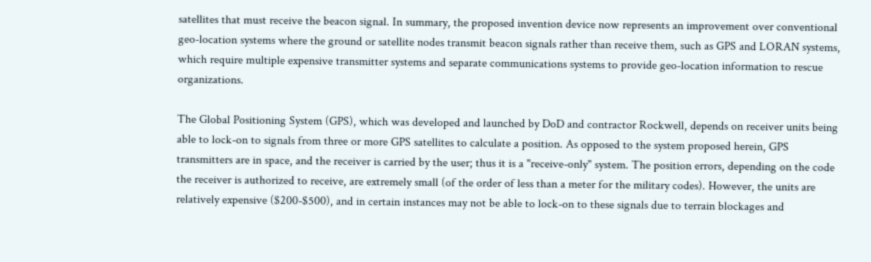satellites that must receive the beacon signal. In summary, the proposed invention device now represents an improvement over conventional geo-location systems where the ground or satellite nodes transmit beacon signals rather than receive them, such as GPS and LORAN systems, which require multiple expensive transmitter systems and separate communications systems to provide geo-location information to rescue organizations.

The Global Positioning System (GPS), which was developed and launched by DoD and contractor Rockwell, depends on receiver units being able to lock-on to signals from three or more GPS satellites to calculate a position. As opposed to the system proposed herein, GPS transmitters are in space, and the receiver is carried by the user; thus it is a "receive-only" system. The position errors, depending on the code the receiver is authorized to receive, are extremely small (of the order of less than a meter for the military codes). However, the units are relatively expensive ($200-$500), and in certain instances may not be able to lock-on to these signals due to terrain blockages and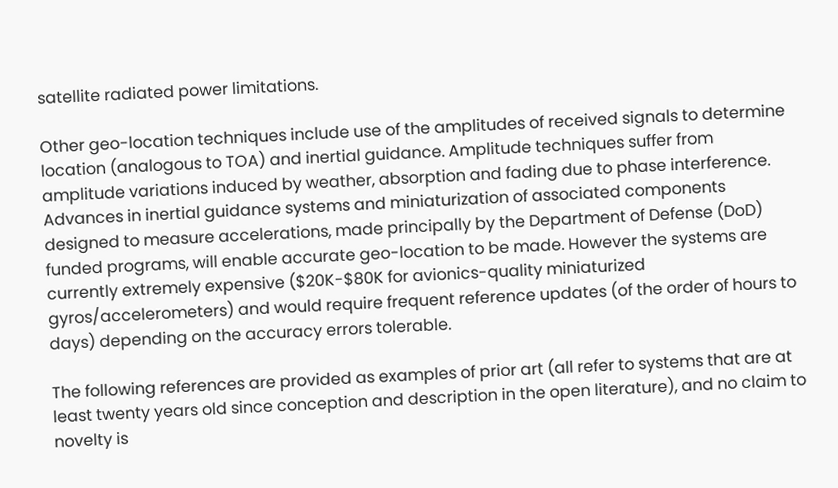satellite radiated power limitations.

Other geo-location techniques include use of the amplitudes of received signals to determine location (analogous to TOA) and inertial guidance. Amplitude techniques suffer from amplitude variations induced by weather, absorption and fading due to phase interference. Advances in inertial guidance systems and miniaturization of associated components designed to measure accelerations, made principally by the Department of Defense (DoD) funded programs, will enable accurate geo-location to be made. However the systems are currently extremely expensive ($20K-$80K for avionics-quality miniaturized gyros/accelerometers) and would require frequent reference updates (of the order of hours to days) depending on the accuracy errors tolerable.

The following references are provided as examples of prior art (all refer to systems that are at least twenty years old since conception and description in the open literature), and no claim to novelty is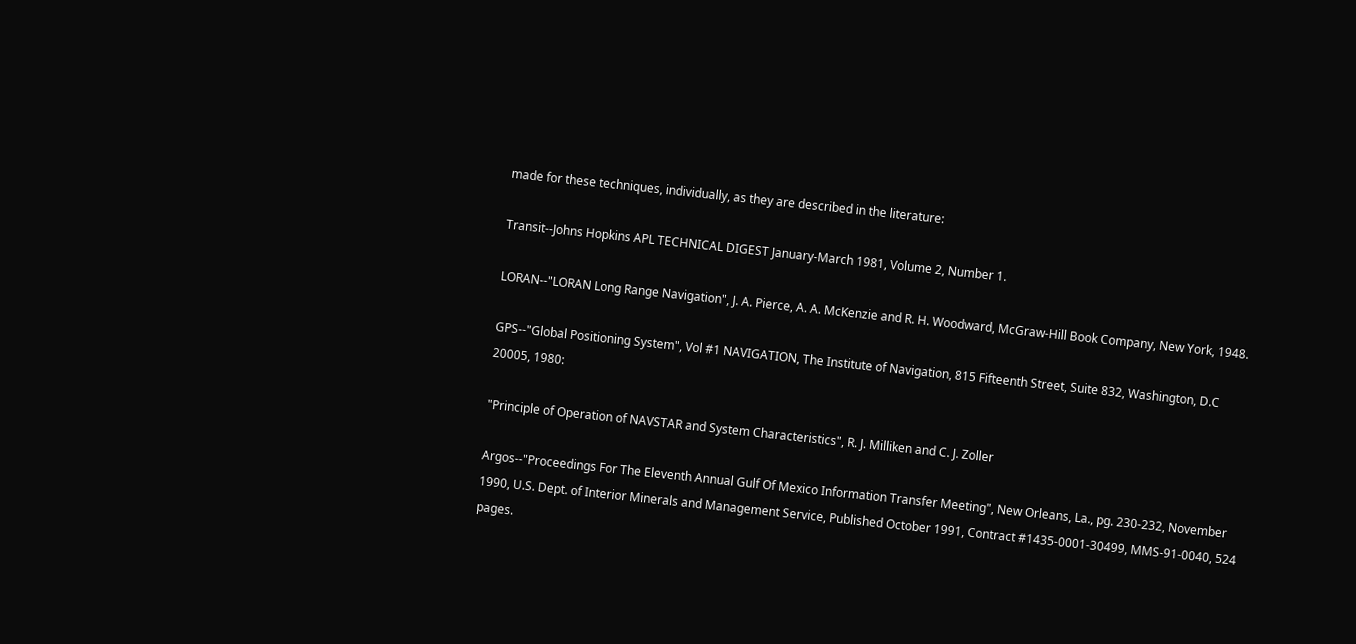made for these techniques, individually, as they are described in the literature:

Transit--Johns Hopkins APL TECHNICAL DIGEST January-March 1981, Volume 2, Number 1.

LORAN--"LORAN Long Range Navigation", J. A. Pierce, A. A. McKenzie and R. H. Woodward, McGraw-Hill Book Company, New York, 1948.

GPS--"Global Positioning System", Vol #1 NAVIGATION, The Institute of Navigation, 815 Fifteenth Street, Suite 832, Washington, D.C 20005, 1980:

"Principle of Operation of NAVSTAR and System Characteristics", R. J. Milliken and C. J. Zoller

Argos--"Proceedings For The Eleventh Annual Gulf Of Mexico Information Transfer Meeting", New Orleans, La., pg. 230-232, November 1990, U.S. Dept. of Interior Minerals and Management Service, Published October 1991, Contract #1435-0001-30499, MMS-91-0040, 524 pages.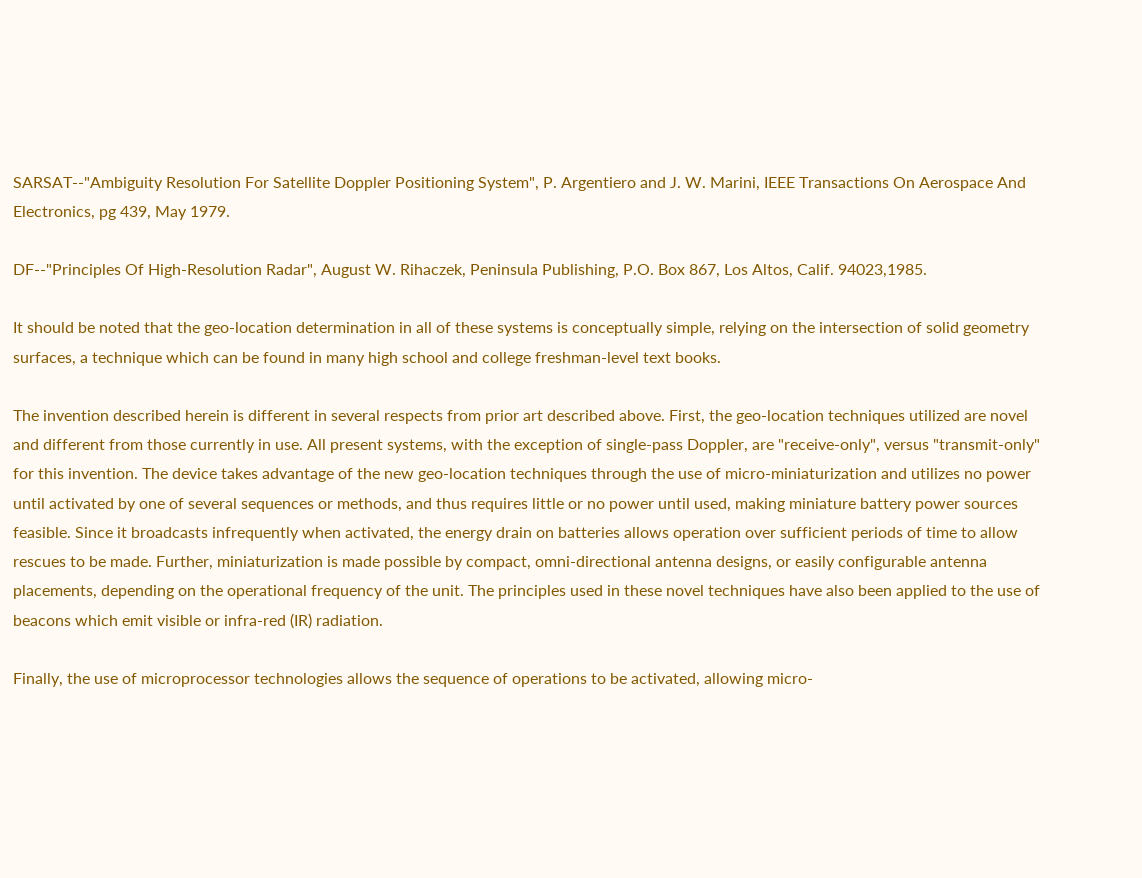SARSAT--"Ambiguity Resolution For Satellite Doppler Positioning System", P. Argentiero and J. W. Marini, IEEE Transactions On Aerospace And Electronics, pg 439, May 1979.

DF--"Principles Of High-Resolution Radar", August W. Rihaczek, Peninsula Publishing, P.O. Box 867, Los Altos, Calif. 94023,1985.

It should be noted that the geo-location determination in all of these systems is conceptually simple, relying on the intersection of solid geometry surfaces, a technique which can be found in many high school and college freshman-level text books.

The invention described herein is different in several respects from prior art described above. First, the geo-location techniques utilized are novel and different from those currently in use. All present systems, with the exception of single-pass Doppler, are "receive-only", versus "transmit-only" for this invention. The device takes advantage of the new geo-location techniques through the use of micro-miniaturization and utilizes no power until activated by one of several sequences or methods, and thus requires little or no power until used, making miniature battery power sources feasible. Since it broadcasts infrequently when activated, the energy drain on batteries allows operation over sufficient periods of time to allow rescues to be made. Further, miniaturization is made possible by compact, omni-directional antenna designs, or easily configurable antenna placements, depending on the operational frequency of the unit. The principles used in these novel techniques have also been applied to the use of beacons which emit visible or infra-red (IR) radiation.

Finally, the use of microprocessor technologies allows the sequence of operations to be activated, allowing micro-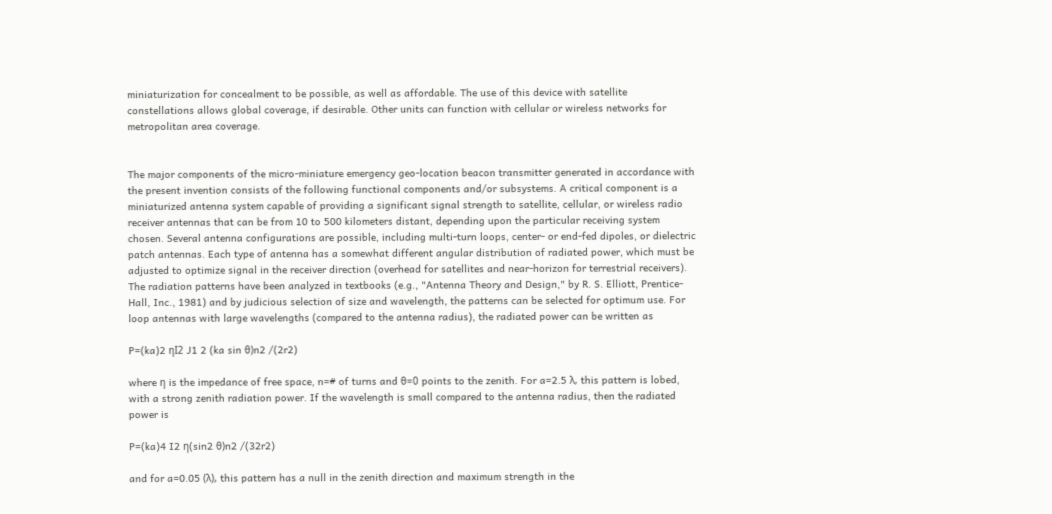miniaturization for concealment to be possible, as well as affordable. The use of this device with satellite constellations allows global coverage, if desirable. Other units can function with cellular or wireless networks for metropolitan area coverage.


The major components of the micro-miniature emergency geo-location beacon transmitter generated in accordance with the present invention consists of the following functional components and/or subsystems. A critical component is a miniaturized antenna system capable of providing a significant signal strength to satellite, cellular, or wireless radio receiver antennas that can be from 10 to 500 kilometers distant, depending upon the particular receiving system chosen. Several antenna configurations are possible, including multi-turn loops, center- or end-fed dipoles, or dielectric patch antennas. Each type of antenna has a somewhat different angular distribution of radiated power, which must be adjusted to optimize signal in the receiver direction (overhead for satellites and near-horizon for terrestrial receivers). The radiation patterns have been analyzed in textbooks (e.g., "Antenna Theory and Design," by R. S. Elliott, Prentice-Hall, Inc., 1981) and by judicious selection of size and wavelength, the patterns can be selected for optimum use. For loop antennas with large wavelengths (compared to the antenna radius), the radiated power can be written as

P=(ka)2 ηI2 J1 2 (ka sin θ)n2 /(2r2)

where η is the impedance of free space, n=# of turns and θ=0 points to the zenith. For a=2.5 λ, this pattern is lobed, with a strong zenith radiation power. If the wavelength is small compared to the antenna radius, then the radiated power is

P=(ka)4 I2 η(sin2 θ)n2 /(32r2)

and for a=0.05 (λ), this pattern has a null in the zenith direction and maximum strength in the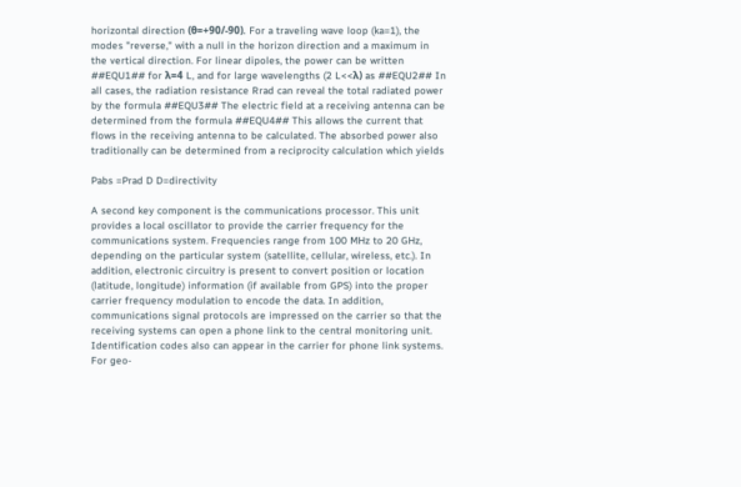horizontal direction (θ=+90/-90). For a traveling wave loop (ka=1), the modes "reverse," with a null in the horizon direction and a maximum in the vertical direction. For linear dipoles, the power can be written ##EQU1## for λ=4 L, and for large wavelengths (2 L<<λ) as ##EQU2## In all cases, the radiation resistance Rrad can reveal the total radiated power by the formula ##EQU3## The electric field at a receiving antenna can be determined from the formula ##EQU4## This allows the current that flows in the receiving antenna to be calculated. The absorbed power also traditionally can be determined from a reciprocity calculation which yields

Pabs =Prad D D=directivity

A second key component is the communications processor. This unit provides a local oscillator to provide the carrier frequency for the communications system. Frequencies range from 100 MHz to 20 GHz, depending on the particular system (satellite, cellular, wireless, etc.). In addition, electronic circuitry is present to convert position or location (latitude, longitude) information (if available from GPS) into the proper carrier frequency modulation to encode the data. In addition, communications signal protocols are impressed on the carrier so that the receiving systems can open a phone link to the central monitoring unit. Identification codes also can appear in the carrier for phone link systems. For geo-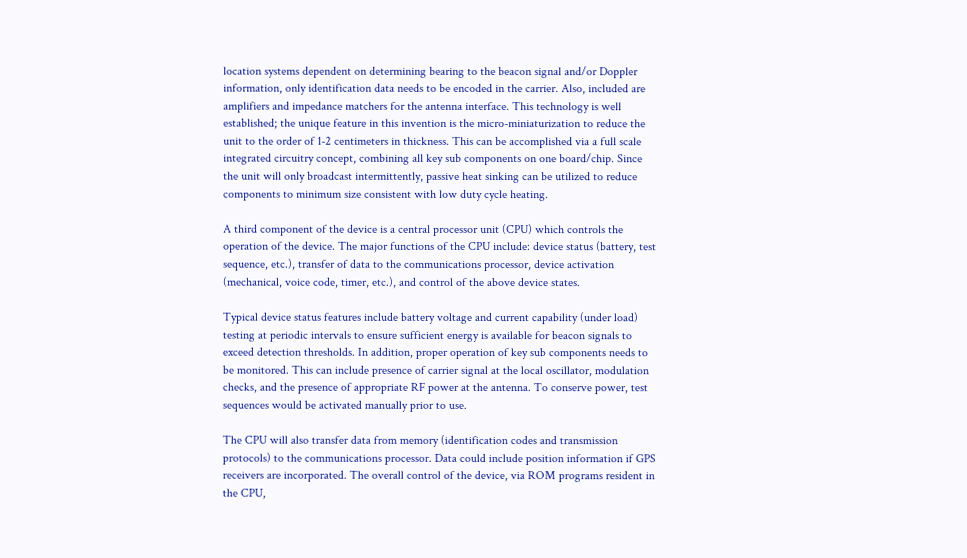location systems dependent on determining bearing to the beacon signal and/or Doppler information, only identification data needs to be encoded in the carrier. Also, included are amplifiers and impedance matchers for the antenna interface. This technology is well established; the unique feature in this invention is the micro-miniaturization to reduce the unit to the order of 1-2 centimeters in thickness. This can be accomplished via a full scale integrated circuitry concept, combining all key sub components on one board/chip. Since the unit will only broadcast intermittently, passive heat sinking can be utilized to reduce components to minimum size consistent with low duty cycle heating.

A third component of the device is a central processor unit (CPU) which controls the operation of the device. The major functions of the CPU include: device status (battery, test sequence, etc.), transfer of data to the communications processor, device activation (mechanical, voice code, timer, etc.), and control of the above device states.

Typical device status features include battery voltage and current capability (under load) testing at periodic intervals to ensure sufficient energy is available for beacon signals to exceed detection thresholds. In addition, proper operation of key sub components needs to be monitored. This can include presence of carrier signal at the local oscillator, modulation checks, and the presence of appropriate RF power at the antenna. To conserve power, test sequences would be activated manually prior to use.

The CPU will also transfer data from memory (identification codes and transmission protocols) to the communications processor. Data could include position information if GPS receivers are incorporated. The overall control of the device, via ROM programs resident in the CPU,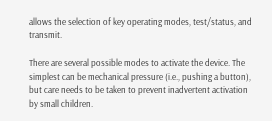allows the selection of key operating modes, test/status, and transmit.

There are several possible modes to activate the device. The simplest can be mechanical pressure (i.e., pushing a button), but care needs to be taken to prevent inadvertent activation by small children.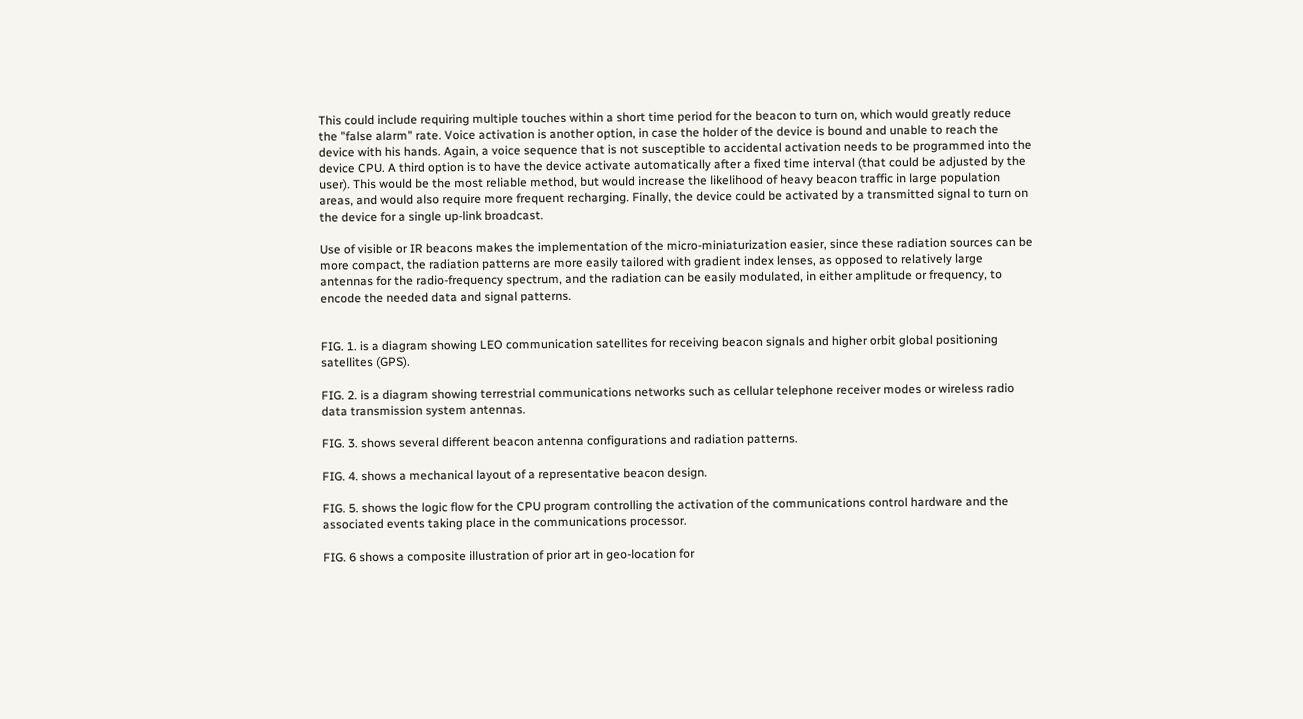This could include requiring multiple touches within a short time period for the beacon to turn on, which would greatly reduce the "false alarm" rate. Voice activation is another option, in case the holder of the device is bound and unable to reach the device with his hands. Again, a voice sequence that is not susceptible to accidental activation needs to be programmed into the device CPU. A third option is to have the device activate automatically after a fixed time interval (that could be adjusted by the user). This would be the most reliable method, but would increase the likelihood of heavy beacon traffic in large population areas, and would also require more frequent recharging. Finally, the device could be activated by a transmitted signal to turn on the device for a single up-link broadcast.

Use of visible or IR beacons makes the implementation of the micro-miniaturization easier, since these radiation sources can be more compact, the radiation patterns are more easily tailored with gradient index lenses, as opposed to relatively large antennas for the radio-frequency spectrum, and the radiation can be easily modulated, in either amplitude or frequency, to encode the needed data and signal patterns.


FIG. 1. is a diagram showing LEO communication satellites for receiving beacon signals and higher orbit global positioning satellites (GPS).

FIG. 2. is a diagram showing terrestrial communications networks such as cellular telephone receiver modes or wireless radio data transmission system antennas.

FIG. 3. shows several different beacon antenna configurations and radiation patterns.

FIG. 4. shows a mechanical layout of a representative beacon design.

FIG. 5. shows the logic flow for the CPU program controlling the activation of the communications control hardware and the associated events taking place in the communications processor.

FIG. 6 shows a composite illustration of prior art in geo-location for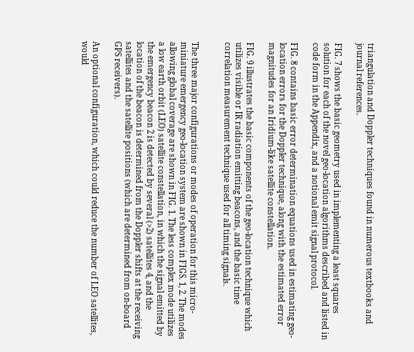triangulation and Doppler techniques found in numerous textbooks and journal references.

FIG. 7 shows the basic geometry used in implementing a least squares solution for each of the novel geo-location algorithms described and listed in code form in the Appendix, and a notional emit signal protocol.

FIG. 8 contains basic error determination equations used in estimating geo-location errors for the Doppler technique, along with the estimated error magnitudes for an Iridium-like satellite constellation.

FIG. 9 illustrates the basic components of the geo-location technique which utilizes visible or IR radiation emitting beacons, and the basic time correlation measurement technique used for all timing signals.


The three major configurations or modes of operation for this micro-miniature emergency geo-location system are shown in FIGS. 1, 2. The modes allowing global coverage are shown in FIG. 1. The less complex mode utilizes a low earth orbit (LEO) satellite constellation, in which the signal emitted by the emergency beacon 2 is detected by several (>2) satellites 4, and the location of the beacon is determined from the Doppler shifts at the receiving satellites and the satellite positions (which are determined from on-board GPS receivers).

An optional configuration, which could reduce the number of LEO satellites, would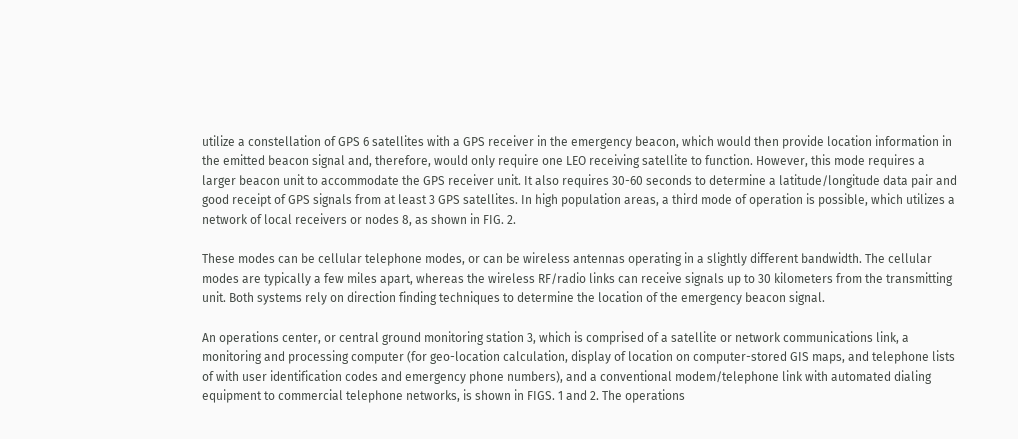utilize a constellation of GPS 6 satellites with a GPS receiver in the emergency beacon, which would then provide location information in the emitted beacon signal and, therefore, would only require one LEO receiving satellite to function. However, this mode requires a larger beacon unit to accommodate the GPS receiver unit. It also requires 30-60 seconds to determine a latitude/longitude data pair and good receipt of GPS signals from at least 3 GPS satellites. In high population areas, a third mode of operation is possible, which utilizes a network of local receivers or nodes 8, as shown in FIG. 2.

These modes can be cellular telephone modes, or can be wireless antennas operating in a slightly different bandwidth. The cellular modes are typically a few miles apart, whereas the wireless RF/radio links can receive signals up to 30 kilometers from the transmitting unit. Both systems rely on direction finding techniques to determine the location of the emergency beacon signal.

An operations center, or central ground monitoring station 3, which is comprised of a satellite or network communications link, a monitoring and processing computer (for geo-location calculation, display of location on computer-stored GIS maps, and telephone lists of with user identification codes and emergency phone numbers), and a conventional modem/telephone link with automated dialing equipment to commercial telephone networks, is shown in FIGS. 1 and 2. The operations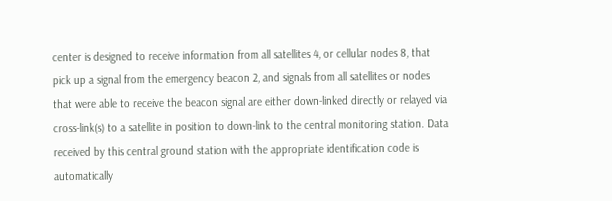center is designed to receive information from all satellites 4, or cellular nodes 8, that pick up a signal from the emergency beacon 2, and signals from all satellites or nodes that were able to receive the beacon signal are either down-linked directly or relayed via cross-link(s) to a satellite in position to down-link to the central monitoring station. Data received by this central ground station with the appropriate identification code is automatically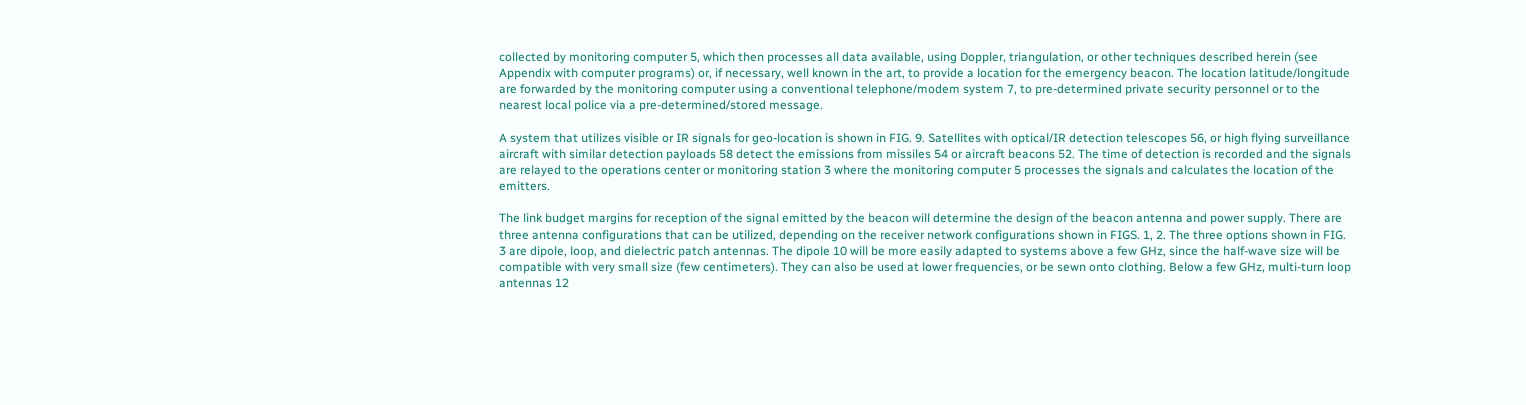collected by monitoring computer 5, which then processes all data available, using Doppler, triangulation, or other techniques described herein (see Appendix with computer programs) or, if necessary, well known in the art, to provide a location for the emergency beacon. The location latitude/longitude are forwarded by the monitoring computer using a conventional telephone/modem system 7, to pre-determined private security personnel or to the nearest local police via a pre-determined/stored message.

A system that utilizes visible or IR signals for geo-location is shown in FIG. 9. Satellites with optical/IR detection telescopes 56, or high flying surveillance aircraft with similar detection payloads 58 detect the emissions from missiles 54 or aircraft beacons 52. The time of detection is recorded and the signals are relayed to the operations center or monitoring station 3 where the monitoring computer 5 processes the signals and calculates the location of the emitters.

The link budget margins for reception of the signal emitted by the beacon will determine the design of the beacon antenna and power supply. There are three antenna configurations that can be utilized, depending on the receiver network configurations shown in FIGS. 1, 2. The three options shown in FIG. 3 are dipole, loop, and dielectric patch antennas. The dipole 10 will be more easily adapted to systems above a few GHz, since the half-wave size will be compatible with very small size (few centimeters). They can also be used at lower frequencies, or be sewn onto clothing. Below a few GHz, multi-turn loop antennas 12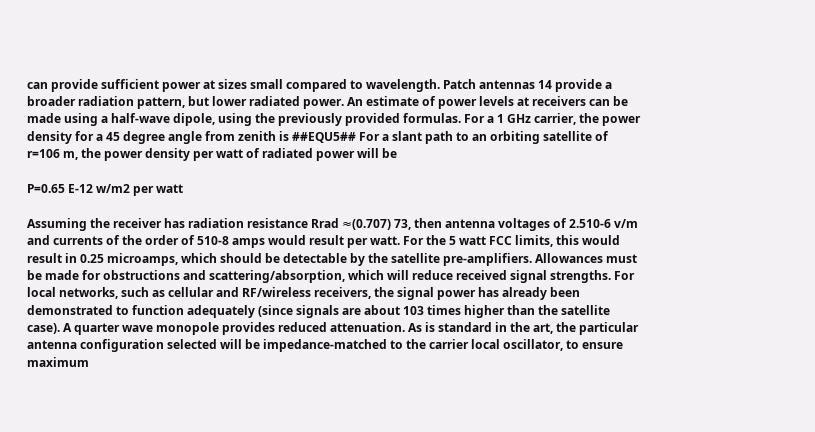can provide sufficient power at sizes small compared to wavelength. Patch antennas 14 provide a broader radiation pattern, but lower radiated power. An estimate of power levels at receivers can be made using a half-wave dipole, using the previously provided formulas. For a 1 GHz carrier, the power density for a 45 degree angle from zenith is ##EQU5## For a slant path to an orbiting satellite of r=106 m, the power density per watt of radiated power will be

P=0.65 E-12 w/m2 per watt

Assuming the receiver has radiation resistance Rrad ≈(0.707) 73, then antenna voltages of 2.510-6 v/m and currents of the order of 510-8 amps would result per watt. For the 5 watt FCC limits, this would result in 0.25 microamps, which should be detectable by the satellite pre-amplifiers. Allowances must be made for obstructions and scattering/absorption, which will reduce received signal strengths. For local networks, such as cellular and RF/wireless receivers, the signal power has already been demonstrated to function adequately (since signals are about 103 times higher than the satellite case). A quarter wave monopole provides reduced attenuation. As is standard in the art, the particular antenna configuration selected will be impedance-matched to the carrier local oscillator, to ensure maximum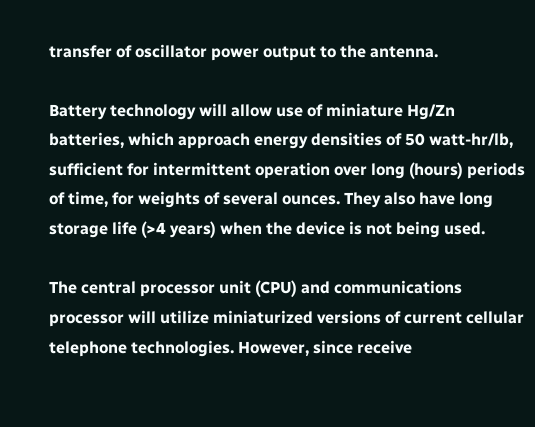transfer of oscillator power output to the antenna.

Battery technology will allow use of miniature Hg/Zn batteries, which approach energy densities of 50 watt-hr/lb, sufficient for intermittent operation over long (hours) periods of time, for weights of several ounces. They also have long storage life (>4 years) when the device is not being used.

The central processor unit (CPU) and communications processor will utilize miniaturized versions of current cellular telephone technologies. However, since receive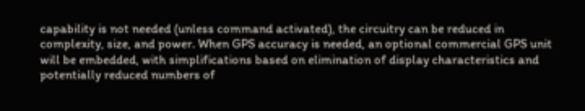capability is not needed (unless command activated), the circuitry can be reduced in complexity, size, and power. When GPS accuracy is needed, an optional commercial GPS unit will be embedded, with simplifications based on elimination of display characteristics and potentially reduced numbers of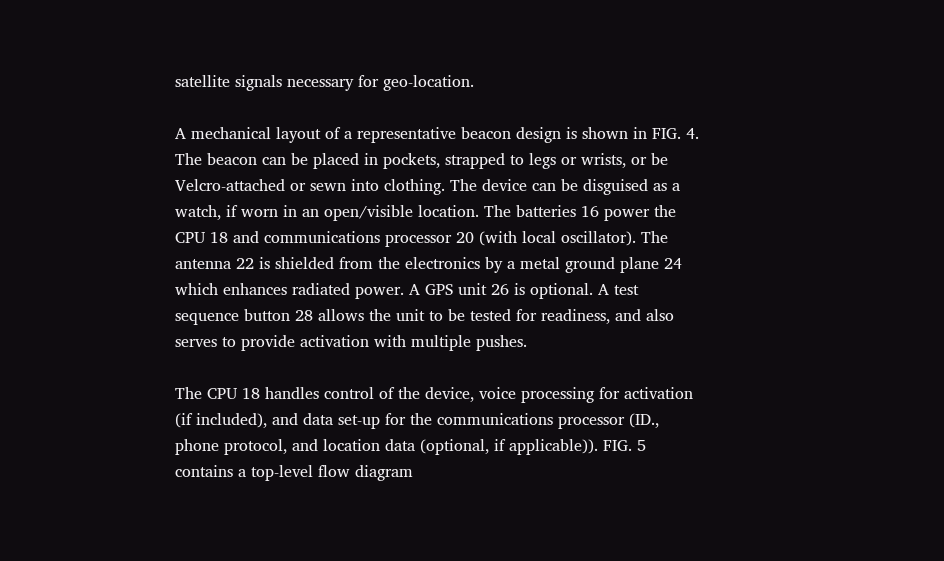satellite signals necessary for geo-location.

A mechanical layout of a representative beacon design is shown in FIG. 4. The beacon can be placed in pockets, strapped to legs or wrists, or be Velcro-attached or sewn into clothing. The device can be disguised as a watch, if worn in an open/visible location. The batteries 16 power the CPU 18 and communications processor 20 (with local oscillator). The antenna 22 is shielded from the electronics by a metal ground plane 24 which enhances radiated power. A GPS unit 26 is optional. A test sequence button 28 allows the unit to be tested for readiness, and also serves to provide activation with multiple pushes.

The CPU 18 handles control of the device, voice processing for activation (if included), and data set-up for the communications processor (ID., phone protocol, and location data (optional, if applicable)). FIG. 5 contains a top-level flow diagram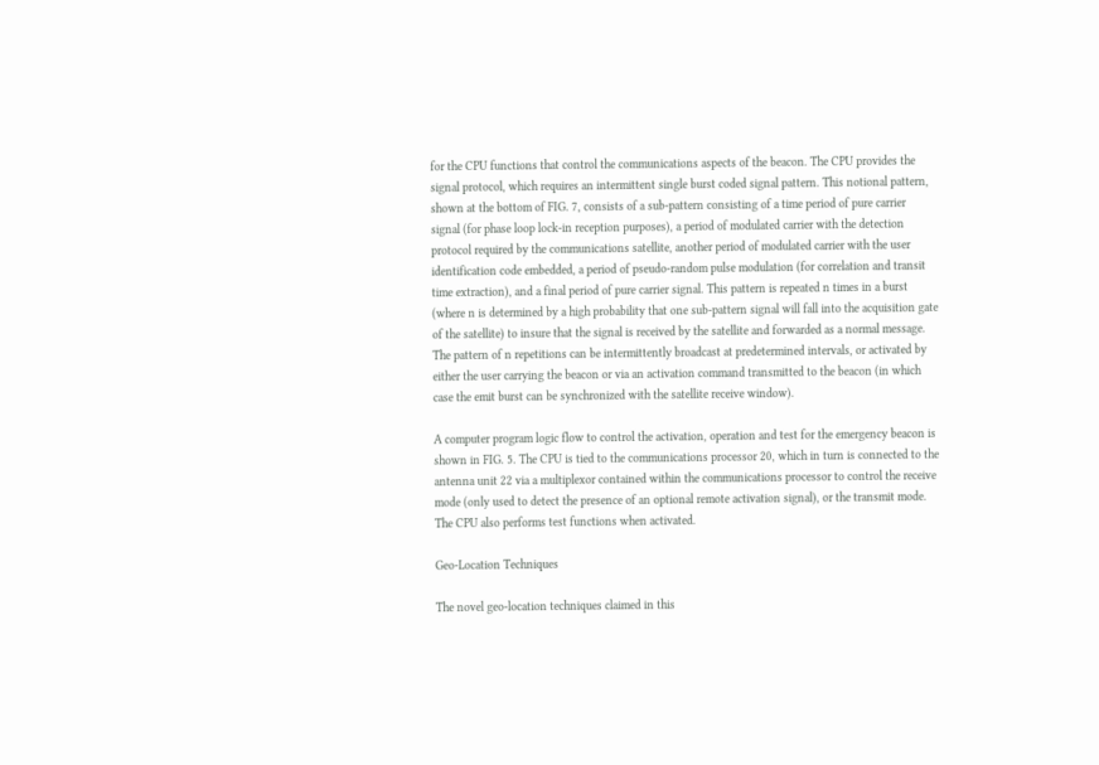for the CPU functions that control the communications aspects of the beacon. The CPU provides the signal protocol, which requires an intermittent single burst coded signal pattern. This notional pattern, shown at the bottom of FIG. 7, consists of a sub-pattern consisting of a time period of pure carrier signal (for phase loop lock-in reception purposes), a period of modulated carrier with the detection protocol required by the communications satellite, another period of modulated carrier with the user identification code embedded, a period of pseudo-random pulse modulation (for correlation and transit time extraction), and a final period of pure carrier signal. This pattern is repeated n times in a burst (where n is determined by a high probability that one sub-pattern signal will fall into the acquisition gate of the satellite) to insure that the signal is received by the satellite and forwarded as a normal message. The pattern of n repetitions can be intermittently broadcast at predetermined intervals, or activated by either the user carrying the beacon or via an activation command transmitted to the beacon (in which case the emit burst can be synchronized with the satellite receive window).

A computer program logic flow to control the activation, operation and test for the emergency beacon is shown in FIG. 5. The CPU is tied to the communications processor 20, which in turn is connected to the antenna unit 22 via a multiplexor contained within the communications processor to control the receive mode (only used to detect the presence of an optional remote activation signal), or the transmit mode. The CPU also performs test functions when activated.

Geo-Location Techniques

The novel geo-location techniques claimed in this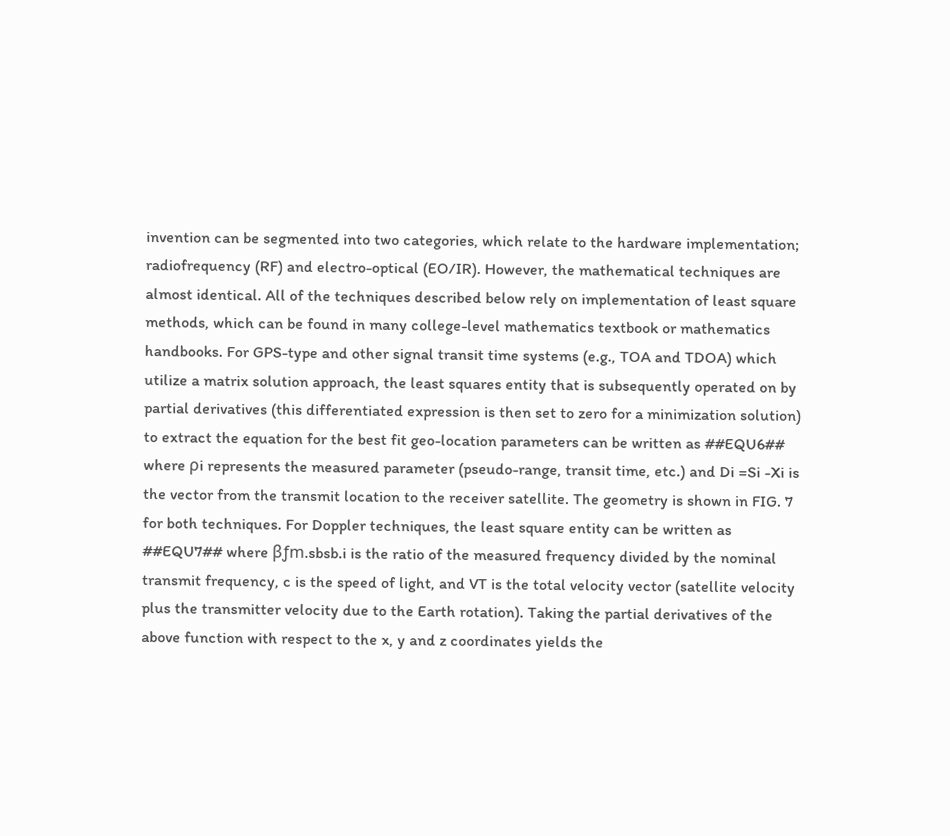invention can be segmented into two categories, which relate to the hardware implementation; radiofrequency (RF) and electro-optical (EO/IR). However, the mathematical techniques are almost identical. All of the techniques described below rely on implementation of least square methods, which can be found in many college-level mathematics textbook or mathematics handbooks. For GPS-type and other signal transit time systems (e.g., TOA and TDOA) which utilize a matrix solution approach, the least squares entity that is subsequently operated on by partial derivatives (this differentiated expression is then set to zero for a minimization solution) to extract the equation for the best fit geo-location parameters can be written as ##EQU6## where ρi represents the measured parameter (pseudo-range, transit time, etc.) and Di =Si -Xi is the vector from the transmit location to the receiver satellite. The geometry is shown in FIG. 7 for both techniques. For Doppler techniques, the least square entity can be written as ##EQU7## where βƒm.sbsb.i is the ratio of the measured frequency divided by the nominal transmit frequency, c is the speed of light, and VT is the total velocity vector (satellite velocity plus the transmitter velocity due to the Earth rotation). Taking the partial derivatives of the above function with respect to the x, y and z coordinates yields the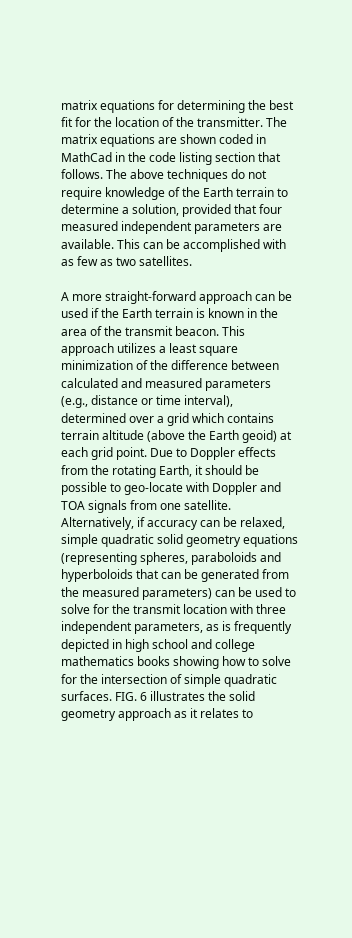matrix equations for determining the best fit for the location of the transmitter. The matrix equations are shown coded in MathCad in the code listing section that follows. The above techniques do not require knowledge of the Earth terrain to determine a solution, provided that four measured independent parameters are available. This can be accomplished with as few as two satellites.

A more straight-forward approach can be used if the Earth terrain is known in the area of the transmit beacon. This approach utilizes a least square minimization of the difference between calculated and measured parameters (e.g., distance or time interval), determined over a grid which contains terrain altitude (above the Earth geoid) at each grid point. Due to Doppler effects from the rotating Earth, it should be possible to geo-locate with Doppler and TOA signals from one satellite. Alternatively, if accuracy can be relaxed, simple quadratic solid geometry equations (representing spheres, paraboloids and hyperboloids that can be generated from the measured parameters) can be used to solve for the transmit location with three independent parameters, as is frequently depicted in high school and college mathematics books showing how to solve for the intersection of simple quadratic surfaces. FIG. 6 illustrates the solid geometry approach as it relates to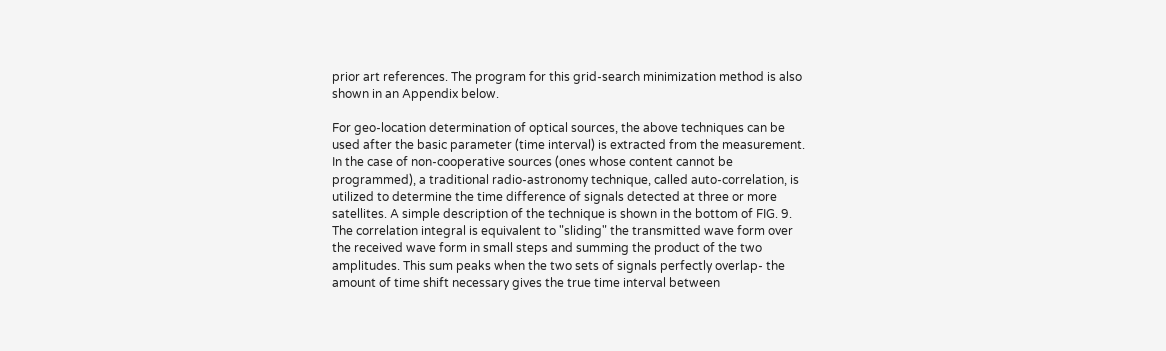prior art references. The program for this grid-search minimization method is also shown in an Appendix below.

For geo-location determination of optical sources, the above techniques can be used after the basic parameter (time interval) is extracted from the measurement. In the case of non-cooperative sources (ones whose content cannot be programmed), a traditional radio-astronomy technique, called auto-correlation, is utilized to determine the time difference of signals detected at three or more satellites. A simple description of the technique is shown in the bottom of FIG. 9. The correlation integral is equivalent to "sliding" the transmitted wave form over the received wave form in small steps and summing the product of the two amplitudes. This sum peaks when the two sets of signals perfectly overlap- the amount of time shift necessary gives the true time interval between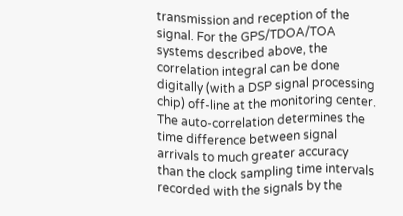transmission and reception of the signal. For the GPS/TDOA/TOA systems described above, the correlation integral can be done digitally (with a DSP signal processing chip) off-line at the monitoring center. The auto-correlation determines the time difference between signal arrivals to much greater accuracy than the clock sampling time intervals recorded with the signals by the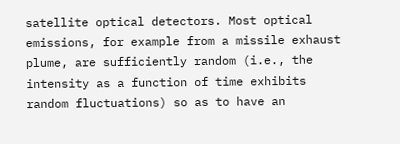satellite optical detectors. Most optical emissions, for example from a missile exhaust plume, are sufficiently random (i.e., the intensity as a function of time exhibits random fluctuations) so as to have an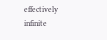effectively infinite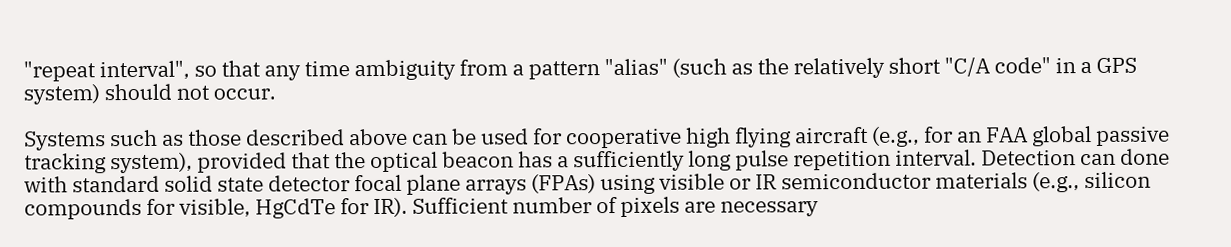"repeat interval", so that any time ambiguity from a pattern "alias" (such as the relatively short "C/A code" in a GPS system) should not occur.

Systems such as those described above can be used for cooperative high flying aircraft (e.g., for an FAA global passive tracking system), provided that the optical beacon has a sufficiently long pulse repetition interval. Detection can done with standard solid state detector focal plane arrays (FPAs) using visible or IR semiconductor materials (e.g., silicon compounds for visible, HgCdTe for IR). Sufficient number of pixels are necessary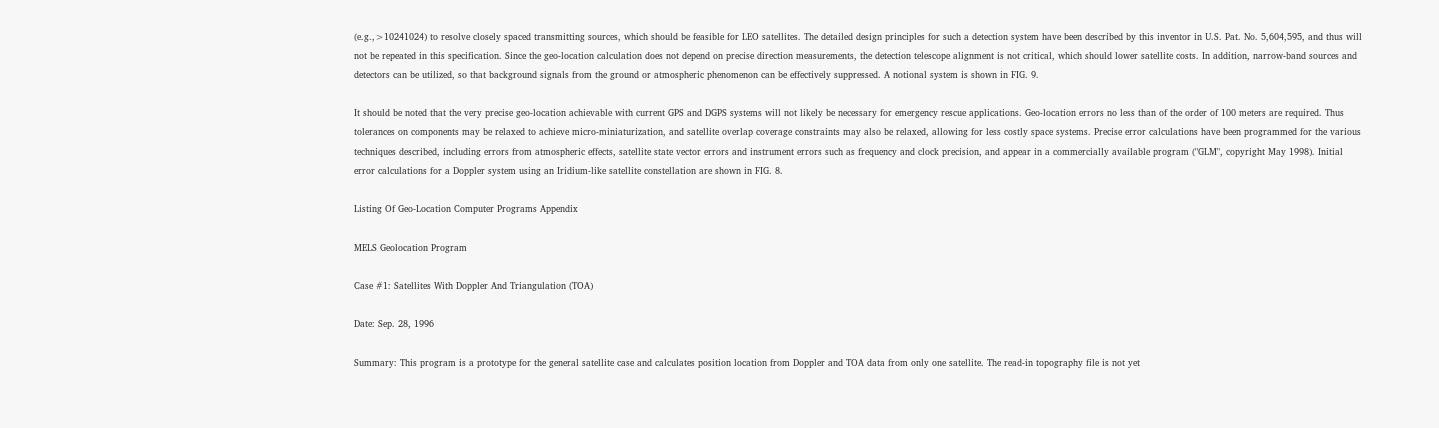(e.g.,>10241024) to resolve closely spaced transmitting sources, which should be feasible for LEO satellites. The detailed design principles for such a detection system have been described by this inventor in U.S. Pat. No. 5,604,595, and thus will not be repeated in this specification. Since the geo-location calculation does not depend on precise direction measurements, the detection telescope alignment is not critical, which should lower satellite costs. In addition, narrow-band sources and detectors can be utilized, so that background signals from the ground or atmospheric phenomenon can be effectively suppressed. A notional system is shown in FIG. 9.

It should be noted that the very precise geo-location achievable with current GPS and DGPS systems will not likely be necessary for emergency rescue applications. Geo-location errors no less than of the order of 100 meters are required. Thus tolerances on components may be relaxed to achieve micro-miniaturization, and satellite overlap coverage constraints may also be relaxed, allowing for less costly space systems. Precise error calculations have been programmed for the various techniques described, including errors from atmospheric effects, satellite state vector errors and instrument errors such as frequency and clock precision, and appear in a commercially available program ("GLM", copyright May 1998). Initial error calculations for a Doppler system using an Iridium-like satellite constellation are shown in FIG. 8.

Listing Of Geo-Location Computer Programs Appendix

MELS Geolocation Program

Case #1: Satellites With Doppler And Triangulation (TOA)

Date: Sep. 28, 1996

Summary: This program is a prototype for the general satellite case and calculates position location from Doppler and TOA data from only one satellite. The read-in topography file is not yet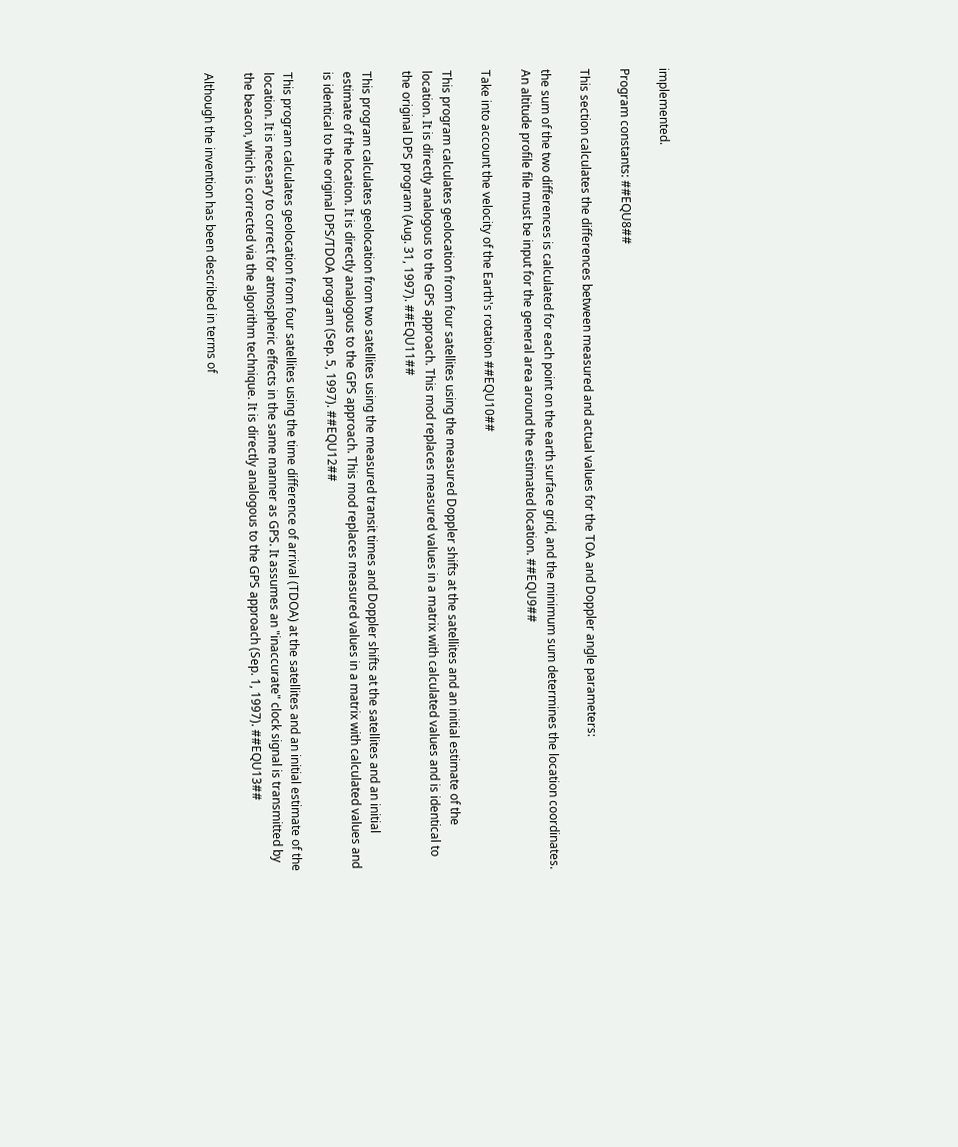implemented.

Program constants: ##EQU8##

This section calculates the differences between measured and actual values for the TOA and Doppler angle parameters:

the sum of the two differences is calculated for each point on the earth surface grid, and the minimum sum determines the location coordinates. An altitude profile file must be input for the general area around the estimated location. ##EQU9##

Take into account the velocity of the Earth's rotation ##EQU10##

This program calculates geolocation from four satellites using the measured Doppler shifts at the satellites and an initial estimate of the location. It is directly analogous to the GPS approach. This mod replaces measured values in a matrix with calculated values and is identical to the original DPS program (Aug. 31, 1997). ##EQU11##

This program calculates geolocation from two satellites using the measured transit times and Doppler shifts at the satellites and an initial estimate of the location. It is directly analogous to the GPS approach. This mod replaces measured values in a matrix with calculated values and is identical to the original DPS/TDOA program (Sep. 5, 1997). ##EQU12##

This program calculates geolocation from four satellites using the time difference of arrival (TDOA) at the satellites and an initial estimate of the location. It is necesary to correct for atmospheric effects in the same manner as GPS. It assumes an "inaccurate" clock signal is transmitted by the beacon, which is corrected via the algorithm technique. It is directly analogous to the GPS approach (Sep. 1, 1997). ##EQU13##

Although the invention has been described in terms of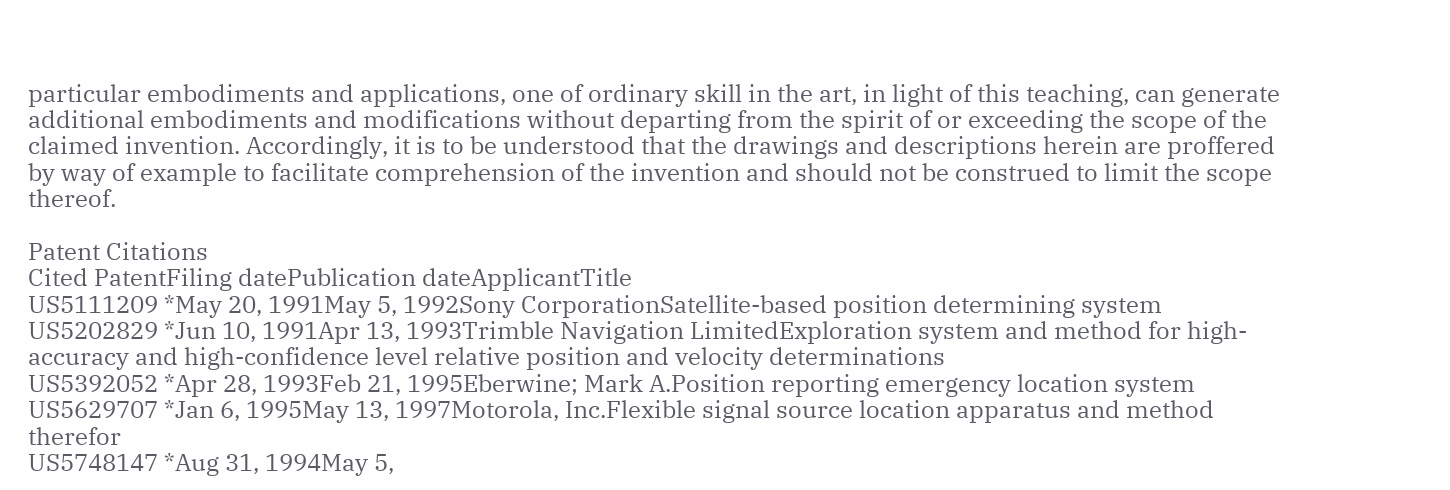particular embodiments and applications, one of ordinary skill in the art, in light of this teaching, can generate additional embodiments and modifications without departing from the spirit of or exceeding the scope of the claimed invention. Accordingly, it is to be understood that the drawings and descriptions herein are proffered by way of example to facilitate comprehension of the invention and should not be construed to limit the scope thereof.

Patent Citations
Cited PatentFiling datePublication dateApplicantTitle
US5111209 *May 20, 1991May 5, 1992Sony CorporationSatellite-based position determining system
US5202829 *Jun 10, 1991Apr 13, 1993Trimble Navigation LimitedExploration system and method for high-accuracy and high-confidence level relative position and velocity determinations
US5392052 *Apr 28, 1993Feb 21, 1995Eberwine; Mark A.Position reporting emergency location system
US5629707 *Jan 6, 1995May 13, 1997Motorola, Inc.Flexible signal source location apparatus and method therefor
US5748147 *Aug 31, 1994May 5,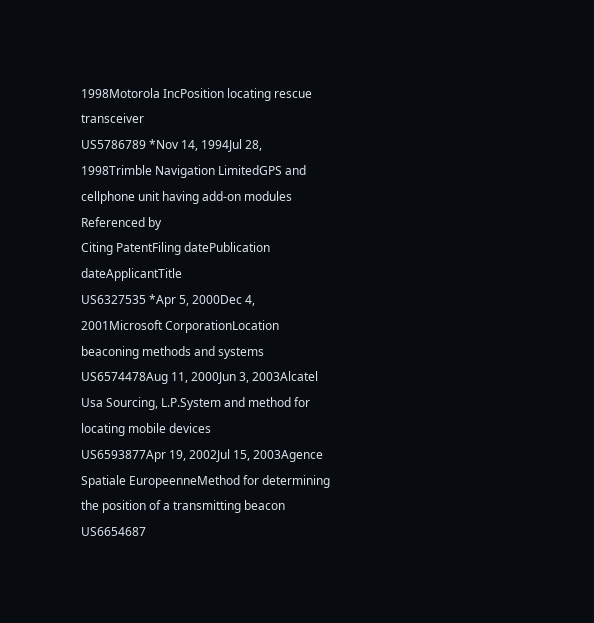1998Motorola IncPosition locating rescue transceiver
US5786789 *Nov 14, 1994Jul 28, 1998Trimble Navigation LimitedGPS and cellphone unit having add-on modules
Referenced by
Citing PatentFiling datePublication dateApplicantTitle
US6327535 *Apr 5, 2000Dec 4, 2001Microsoft CorporationLocation beaconing methods and systems
US6574478Aug 11, 2000Jun 3, 2003Alcatel Usa Sourcing, L.P.System and method for locating mobile devices
US6593877Apr 19, 2002Jul 15, 2003Agence Spatiale EuropeenneMethod for determining the position of a transmitting beacon
US6654687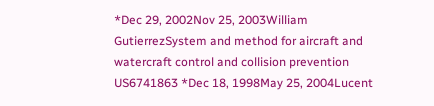*Dec 29, 2002Nov 25, 2003William GutierrezSystem and method for aircraft and watercraft control and collision prevention
US6741863 *Dec 18, 1998May 25, 2004Lucent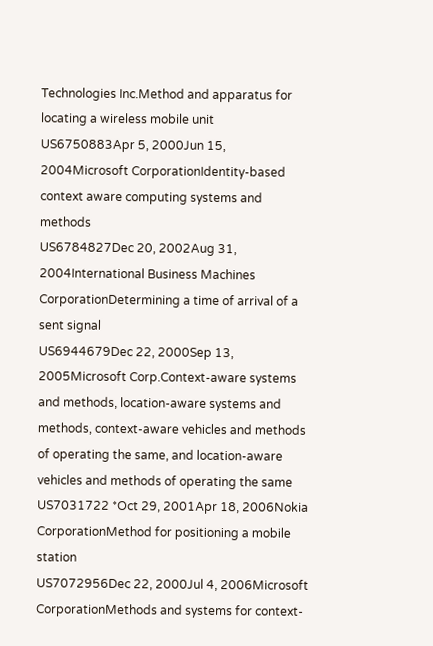Technologies Inc.Method and apparatus for locating a wireless mobile unit
US6750883Apr 5, 2000Jun 15, 2004Microsoft CorporationIdentity-based context aware computing systems and methods
US6784827Dec 20, 2002Aug 31, 2004International Business Machines CorporationDetermining a time of arrival of a sent signal
US6944679Dec 22, 2000Sep 13, 2005Microsoft Corp.Context-aware systems and methods, location-aware systems and methods, context-aware vehicles and methods of operating the same, and location-aware vehicles and methods of operating the same
US7031722 *Oct 29, 2001Apr 18, 2006Nokia CorporationMethod for positioning a mobile station
US7072956Dec 22, 2000Jul 4, 2006Microsoft CorporationMethods and systems for context-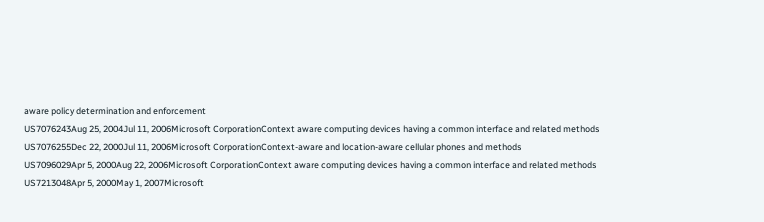aware policy determination and enforcement
US7076243Aug 25, 2004Jul 11, 2006Microsoft CorporationContext aware computing devices having a common interface and related methods
US7076255Dec 22, 2000Jul 11, 2006Microsoft CorporationContext-aware and location-aware cellular phones and methods
US7096029Apr 5, 2000Aug 22, 2006Microsoft CorporationContext aware computing devices having a common interface and related methods
US7213048Apr 5, 2000May 1, 2007Microsoft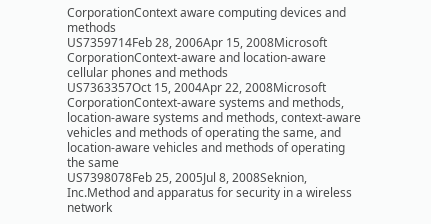CorporationContext aware computing devices and methods
US7359714Feb 28, 2006Apr 15, 2008Microsoft CorporationContext-aware and location-aware cellular phones and methods
US7363357Oct 15, 2004Apr 22, 2008Microsoft CorporationContext-aware systems and methods, location-aware systems and methods, context-aware vehicles and methods of operating the same, and location-aware vehicles and methods of operating the same
US7398078Feb 25, 2005Jul 8, 2008Seknion, Inc.Method and apparatus for security in a wireless network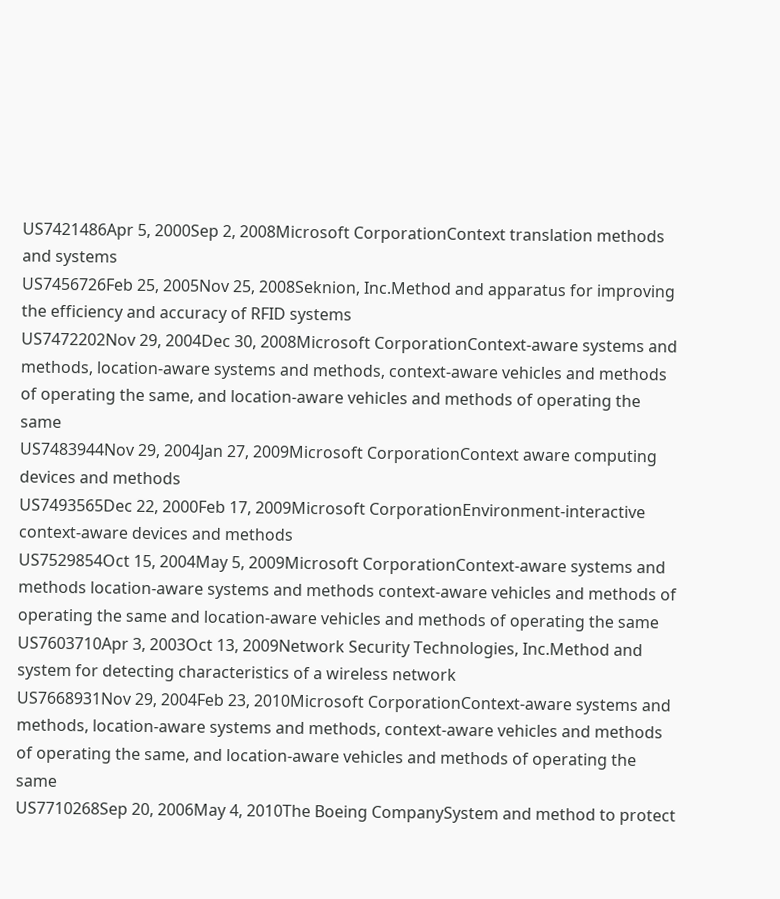US7421486Apr 5, 2000Sep 2, 2008Microsoft CorporationContext translation methods and systems
US7456726Feb 25, 2005Nov 25, 2008Seknion, Inc.Method and apparatus for improving the efficiency and accuracy of RFID systems
US7472202Nov 29, 2004Dec 30, 2008Microsoft CorporationContext-aware systems and methods, location-aware systems and methods, context-aware vehicles and methods of operating the same, and location-aware vehicles and methods of operating the same
US7483944Nov 29, 2004Jan 27, 2009Microsoft CorporationContext aware computing devices and methods
US7493565Dec 22, 2000Feb 17, 2009Microsoft CorporationEnvironment-interactive context-aware devices and methods
US7529854Oct 15, 2004May 5, 2009Microsoft CorporationContext-aware systems and methods location-aware systems and methods context-aware vehicles and methods of operating the same and location-aware vehicles and methods of operating the same
US7603710Apr 3, 2003Oct 13, 2009Network Security Technologies, Inc.Method and system for detecting characteristics of a wireless network
US7668931Nov 29, 2004Feb 23, 2010Microsoft CorporationContext-aware systems and methods, location-aware systems and methods, context-aware vehicles and methods of operating the same, and location-aware vehicles and methods of operating the same
US7710268Sep 20, 2006May 4, 2010The Boeing CompanySystem and method to protect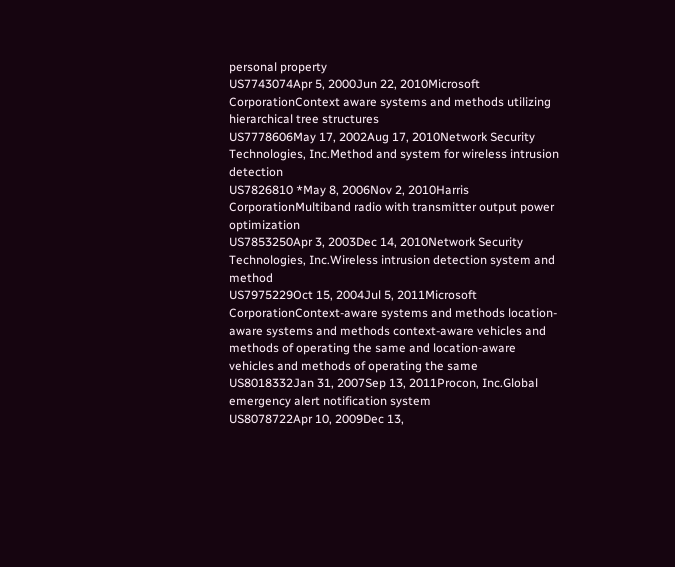personal property
US7743074Apr 5, 2000Jun 22, 2010Microsoft CorporationContext aware systems and methods utilizing hierarchical tree structures
US7778606May 17, 2002Aug 17, 2010Network Security Technologies, Inc.Method and system for wireless intrusion detection
US7826810 *May 8, 2006Nov 2, 2010Harris CorporationMultiband radio with transmitter output power optimization
US7853250Apr 3, 2003Dec 14, 2010Network Security Technologies, Inc.Wireless intrusion detection system and method
US7975229Oct 15, 2004Jul 5, 2011Microsoft CorporationContext-aware systems and methods location-aware systems and methods context-aware vehicles and methods of operating the same and location-aware vehicles and methods of operating the same
US8018332Jan 31, 2007Sep 13, 2011Procon, Inc.Global emergency alert notification system
US8078722Apr 10, 2009Dec 13,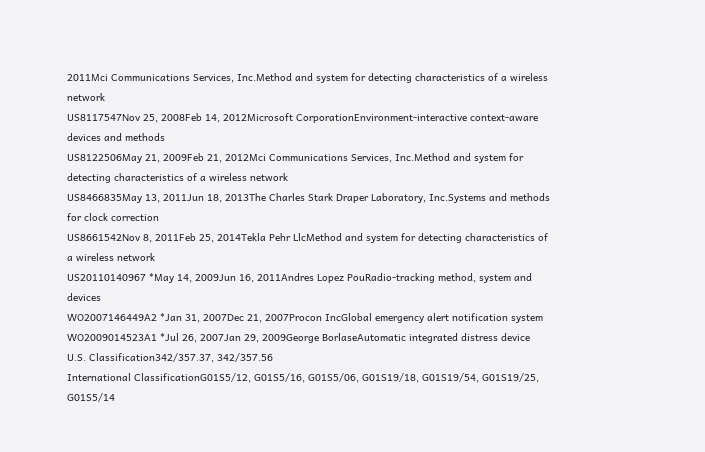2011Mci Communications Services, Inc.Method and system for detecting characteristics of a wireless network
US8117547Nov 25, 2008Feb 14, 2012Microsoft CorporationEnvironment-interactive context-aware devices and methods
US8122506May 21, 2009Feb 21, 2012Mci Communications Services, Inc.Method and system for detecting characteristics of a wireless network
US8466835May 13, 2011Jun 18, 2013The Charles Stark Draper Laboratory, Inc.Systems and methods for clock correction
US8661542Nov 8, 2011Feb 25, 2014Tekla Pehr LlcMethod and system for detecting characteristics of a wireless network
US20110140967 *May 14, 2009Jun 16, 2011Andres Lopez PouRadio-tracking method, system and devices
WO2007146449A2 *Jan 31, 2007Dec 21, 2007Procon IncGlobal emergency alert notification system
WO2009014523A1 *Jul 26, 2007Jan 29, 2009George BorlaseAutomatic integrated distress device
U.S. Classification342/357.37, 342/357.56
International ClassificationG01S5/12, G01S5/16, G01S5/06, G01S19/18, G01S19/54, G01S19/25, G01S5/14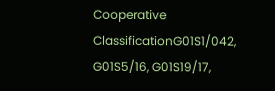Cooperative ClassificationG01S1/042, G01S5/16, G01S19/17,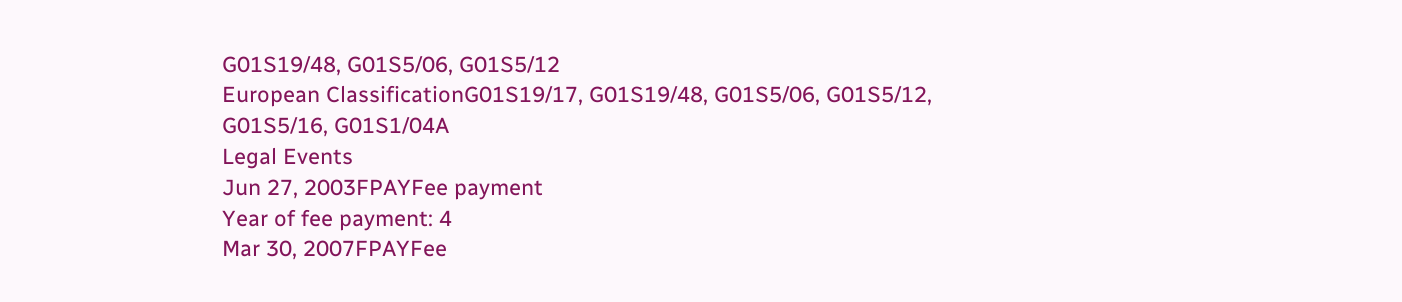G01S19/48, G01S5/06, G01S5/12
European ClassificationG01S19/17, G01S19/48, G01S5/06, G01S5/12, G01S5/16, G01S1/04A
Legal Events
Jun 27, 2003FPAYFee payment
Year of fee payment: 4
Mar 30, 2007FPAYFee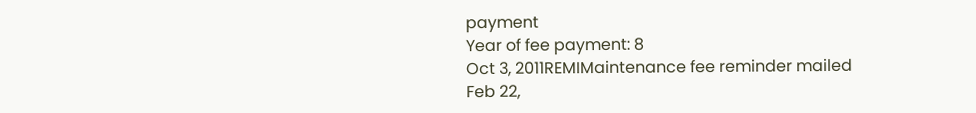payment
Year of fee payment: 8
Oct 3, 2011REMIMaintenance fee reminder mailed
Feb 22,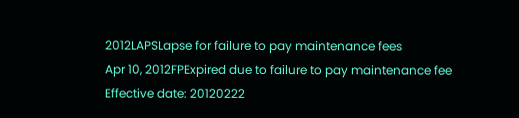2012LAPSLapse for failure to pay maintenance fees
Apr 10, 2012FPExpired due to failure to pay maintenance fee
Effective date: 20120222